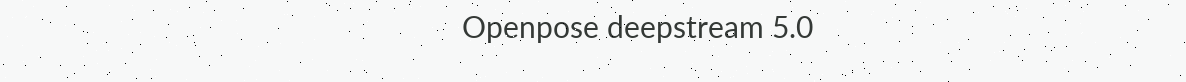Openpose deepstream 5.0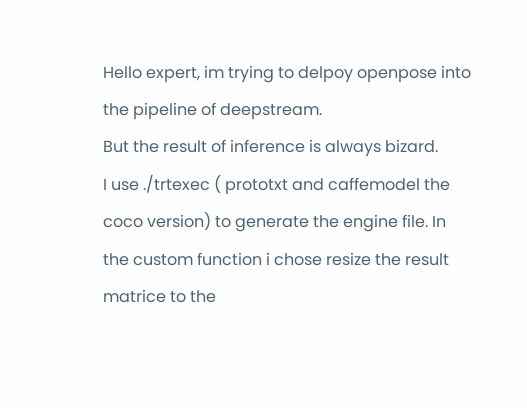Hello expert, im trying to delpoy openpose into the pipeline of deepstream.
But the result of inference is always bizard.
I use ./trtexec ( prototxt and caffemodel the coco version) to generate the engine file. In the custom function i chose resize the result matrice to the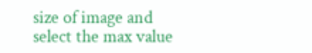size of image and select the max value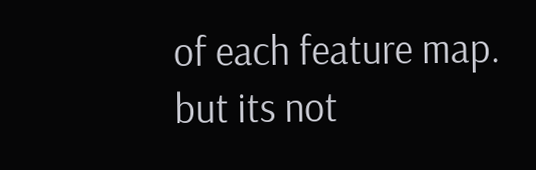of each feature map. but its not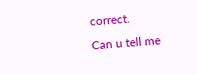correct.
Can u tell me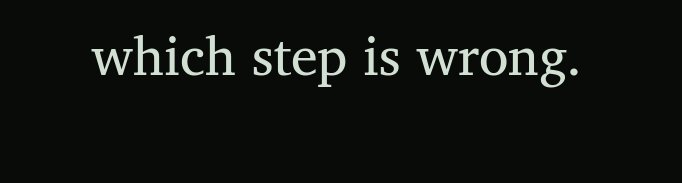which step is wrong.